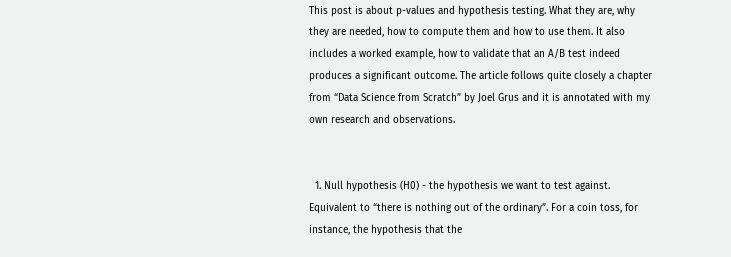This post is about p-values and hypothesis testing. What they are, why they are needed, how to compute them and how to use them. It also includes a worked example, how to validate that an A/B test indeed produces a significant outcome. The article follows quite closely a chapter from “Data Science from Scratch” by Joel Grus and it is annotated with my own research and observations.


  1. Null hypothesis (H0) - the hypothesis we want to test against. Equivalent to “there is nothing out of the ordinary”. For a coin toss, for instance, the hypothesis that the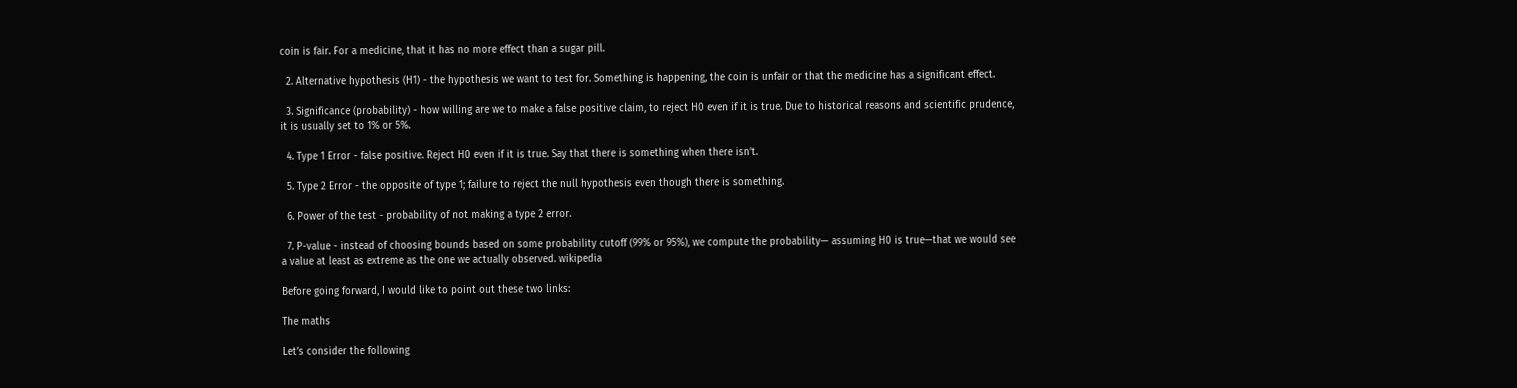coin is fair. For a medicine, that it has no more effect than a sugar pill.

  2. Alternative hypothesis (H1) - the hypothesis we want to test for. Something is happening, the coin is unfair or that the medicine has a significant effect.

  3. Significance (probability) - how willing are we to make a false positive claim, to reject H0 even if it is true. Due to historical reasons and scientific prudence, it is usually set to 1% or 5%.

  4. Type 1 Error - false positive. Reject H0 even if it is true. Say that there is something when there isn’t.

  5. Type 2 Error - the opposite of type 1; failure to reject the null hypothesis even though there is something.

  6. Power of the test - probability of not making a type 2 error.

  7. P-value - instead of choosing bounds based on some probability cutoff (99% or 95%), we compute the probability— assuming H0 is true—that we would see a value at least as extreme as the one we actually observed. wikipedia

Before going forward, I would like to point out these two links:

The maths

Let’s consider the following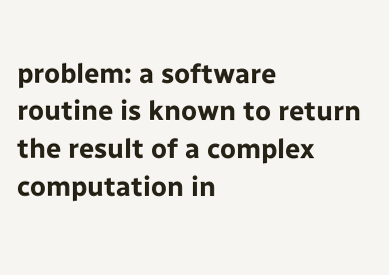problem: a software routine is known to return the result of a complex computation in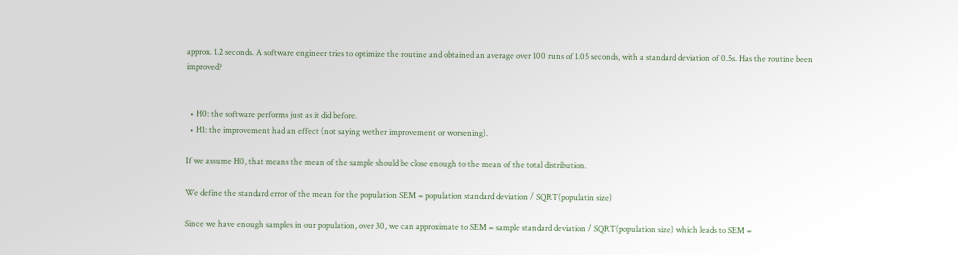approx. 1.2 seconds. A software engineer tries to optimize the routine and obtained an average over 100 runs of 1.05 seconds, with a standard deviation of 0.5s. Has the routine been improved?


  • H0: the software performs just as it did before.
  • H1: the improvement had an effect (not saying wether improvement or worsening).

If we assume H0, that means the mean of the sample should be close enough to the mean of the total distribution.

We define the standard error of the mean for the population SEM = population standard deviation / SQRT(populatin size)

Since we have enough samples in our population, over 30, we can approximate to SEM = sample standard deviation / SQRT(population size) which leads to SEM =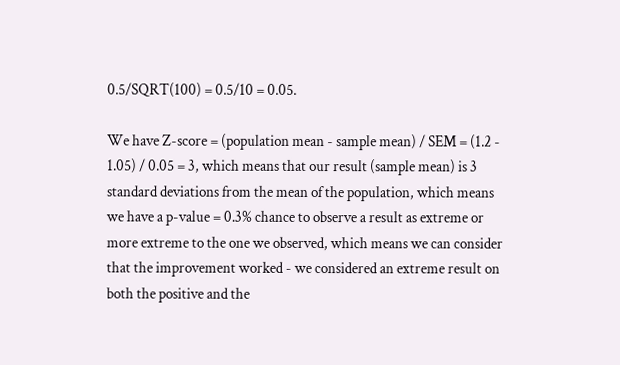0.5/SQRT(100) = 0.5/10 = 0.05.

We have Z-score = (population mean - sample mean) / SEM = (1.2 - 1.05) / 0.05 = 3, which means that our result (sample mean) is 3 standard deviations from the mean of the population, which means we have a p-value = 0.3% chance to observe a result as extreme or more extreme to the one we observed, which means we can consider that the improvement worked - we considered an extreme result on both the positive and the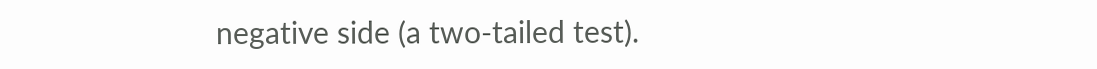negative side (a two-tailed test).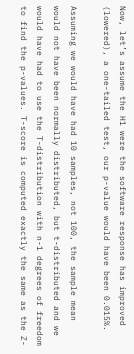Now, let’s assume the H1 were the software response has improved (lowered), a one-tailed test, our p-value would have been 0.015%.

Assuming we would have had 10 samples, not 100, the sample mean would not have been normally distributed, but t-distributed and we would have had to use the T-distribution with n-1 degrees of freedom to find the p-values. T-score is computed exactly the same as the Z-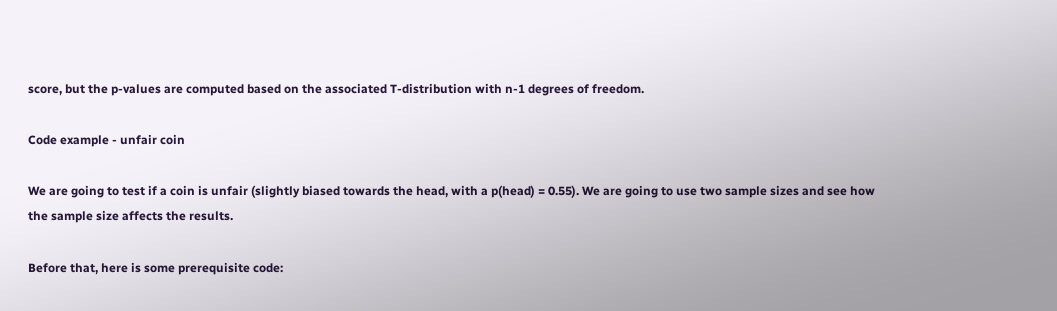score, but the p-values are computed based on the associated T-distribution with n-1 degrees of freedom.

Code example - unfair coin

We are going to test if a coin is unfair (slightly biased towards the head, with a p(head) = 0.55). We are going to use two sample sizes and see how the sample size affects the results.

Before that, here is some prerequisite code: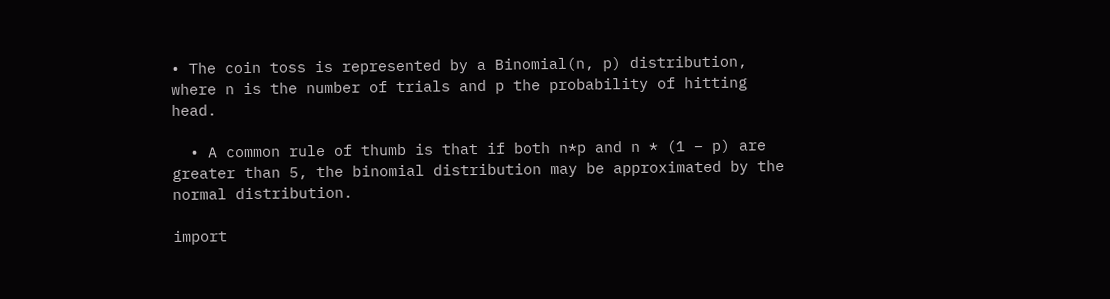• The coin toss is represented by a Binomial(n, p) distribution, where n is the number of trials and p the probability of hitting head.

  • A common rule of thumb is that if both n*p and n * (1 – p) are greater than 5, the binomial distribution may be approximated by the normal distribution.

import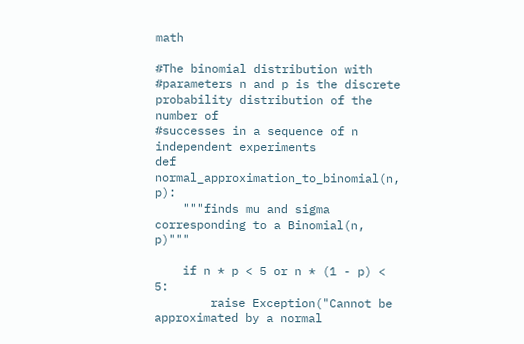math

#The binomial distribution with
#parameters n and p is the discrete probability distribution of the number of
#successes in a sequence of n independent experiments
def normal_approximation_to_binomial(n, p):
    """finds mu and sigma corresponding to a Binomial(n, p)"""

    if n * p < 5 or n * (1 - p) < 5:
        raise Exception("Cannot be approximated by a normal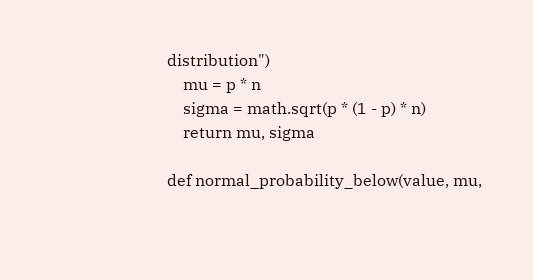distribution")
    mu = p * n
    sigma = math.sqrt(p * (1 - p) * n)
    return mu, sigma

def normal_probability_below(value, mu,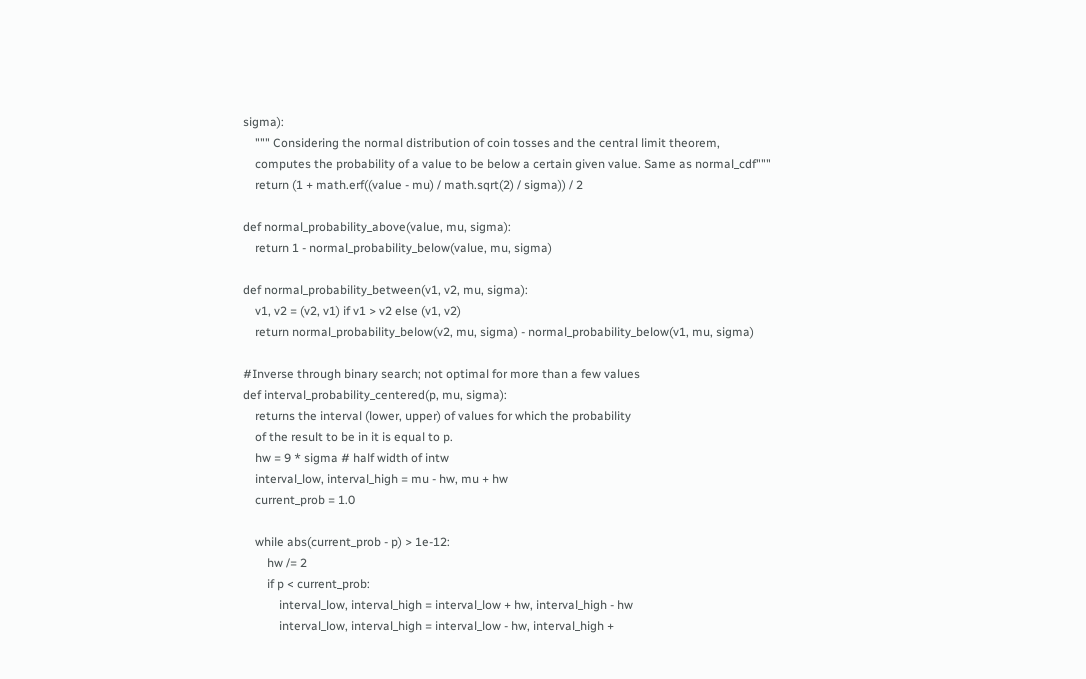sigma):
    """ Considering the normal distribution of coin tosses and the central limit theorem,
    computes the probability of a value to be below a certain given value. Same as normal_cdf"""
    return (1 + math.erf((value - mu) / math.sqrt(2) / sigma)) / 2

def normal_probability_above(value, mu, sigma):
    return 1 - normal_probability_below(value, mu, sigma)

def normal_probability_between(v1, v2, mu, sigma):
    v1, v2 = (v2, v1) if v1 > v2 else (v1, v2)
    return normal_probability_below(v2, mu, sigma) - normal_probability_below(v1, mu, sigma)

#Inverse through binary search; not optimal for more than a few values
def interval_probability_centered(p, mu, sigma):
    returns the interval (lower, upper) of values for which the probability
    of the result to be in it is equal to p.
    hw = 9 * sigma # half width of intw
    interval_low, interval_high = mu - hw, mu + hw
    current_prob = 1.0

    while abs(current_prob - p) > 1e-12:
        hw /= 2
        if p < current_prob:
            interval_low, interval_high = interval_low + hw, interval_high - hw
            interval_low, interval_high = interval_low - hw, interval_high +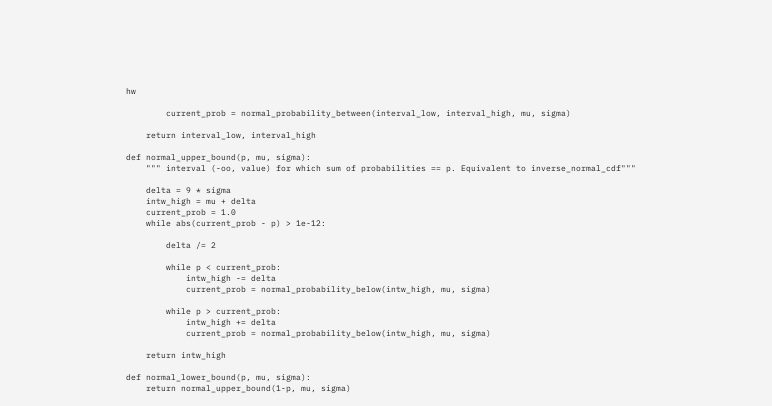hw

        current_prob = normal_probability_between(interval_low, interval_high, mu, sigma)

    return interval_low, interval_high

def normal_upper_bound(p, mu, sigma):
    """ interval (-oo, value) for which sum of probabilities == p. Equivalent to inverse_normal_cdf"""

    delta = 9 * sigma
    intw_high = mu + delta
    current_prob = 1.0
    while abs(current_prob - p) > 1e-12:

        delta /= 2

        while p < current_prob:
            intw_high -= delta
            current_prob = normal_probability_below(intw_high, mu, sigma)

        while p > current_prob:
            intw_high += delta
            current_prob = normal_probability_below(intw_high, mu, sigma)

    return intw_high

def normal_lower_bound(p, mu, sigma):
    return normal_upper_bound(1-p, mu, sigma)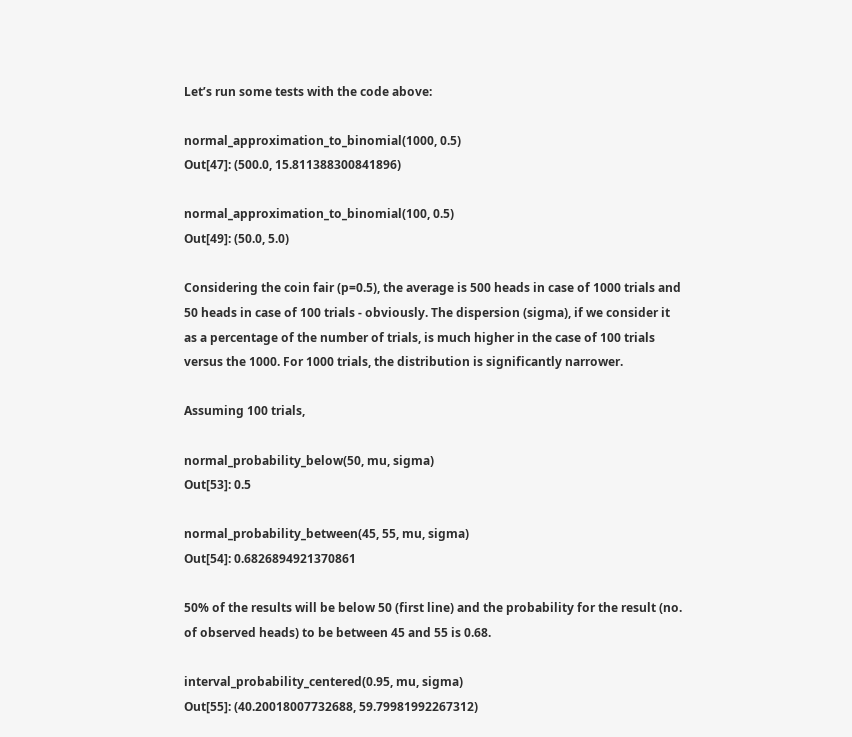Let’s run some tests with the code above:

normal_approximation_to_binomial(1000, 0.5)
Out[47]: (500.0, 15.811388300841896)

normal_approximation_to_binomial(100, 0.5)
Out[49]: (50.0, 5.0)

Considering the coin fair (p=0.5), the average is 500 heads in case of 1000 trials and 50 heads in case of 100 trials - obviously. The dispersion (sigma), if we consider it as a percentage of the number of trials, is much higher in the case of 100 trials versus the 1000. For 1000 trials, the distribution is significantly narrower.

Assuming 100 trials,

normal_probability_below(50, mu, sigma)
Out[53]: 0.5

normal_probability_between(45, 55, mu, sigma)
Out[54]: 0.6826894921370861

50% of the results will be below 50 (first line) and the probability for the result (no. of observed heads) to be between 45 and 55 is 0.68.

interval_probability_centered(0.95, mu, sigma)
Out[55]: (40.20018007732688, 59.79981992267312)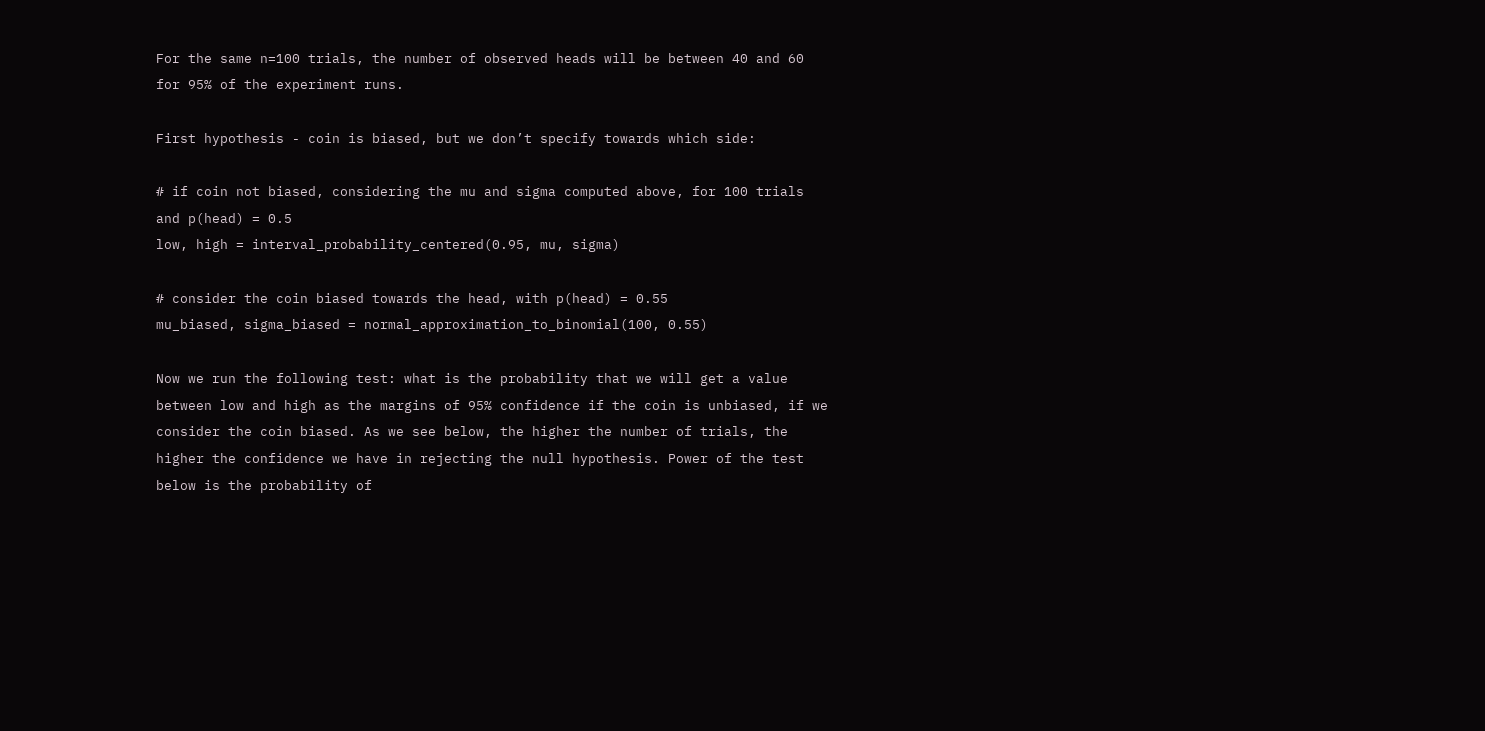For the same n=100 trials, the number of observed heads will be between 40 and 60 for 95% of the experiment runs.

First hypothesis - coin is biased, but we don’t specify towards which side:

# if coin not biased, considering the mu and sigma computed above, for 100 trials and p(head) = 0.5
low, high = interval_probability_centered(0.95, mu, sigma)

# consider the coin biased towards the head, with p(head) = 0.55
mu_biased, sigma_biased = normal_approximation_to_binomial(100, 0.55)

Now we run the following test: what is the probability that we will get a value between low and high as the margins of 95% confidence if the coin is unbiased, if we consider the coin biased. As we see below, the higher the number of trials, the higher the confidence we have in rejecting the null hypothesis. Power of the test below is the probability of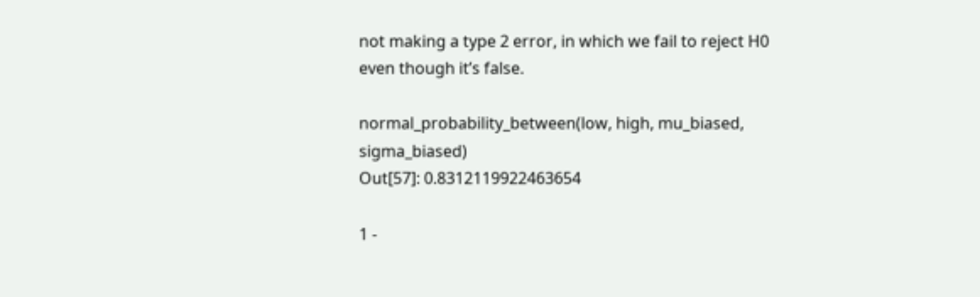not making a type 2 error, in which we fail to reject H0 even though it’s false.

normal_probability_between(low, high, mu_biased, sigma_biased)
Out[57]: 0.8312119922463654

1 -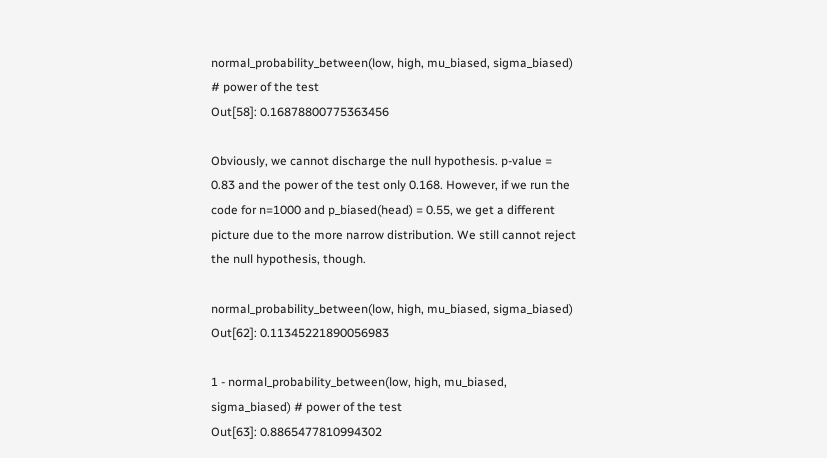normal_probability_between(low, high, mu_biased, sigma_biased) # power of the test
Out[58]: 0.16878800775363456

Obviously, we cannot discharge the null hypothesis. p-value = 0.83 and the power of the test only 0.168. However, if we run the code for n=1000 and p_biased(head) = 0.55, we get a different picture due to the more narrow distribution. We still cannot reject the null hypothesis, though.

normal_probability_between(low, high, mu_biased, sigma_biased)
Out[62]: 0.11345221890056983

1 - normal_probability_between(low, high, mu_biased, sigma_biased) # power of the test
Out[63]: 0.8865477810994302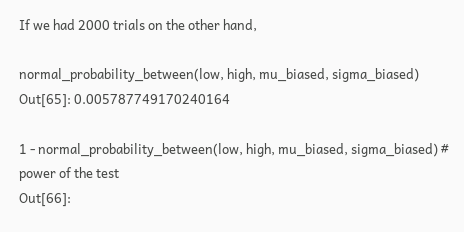If we had 2000 trials on the other hand,

normal_probability_between(low, high, mu_biased, sigma_biased)
Out[65]: 0.005787749170240164

1 - normal_probability_between(low, high, mu_biased, sigma_biased) # power of the test
Out[66]: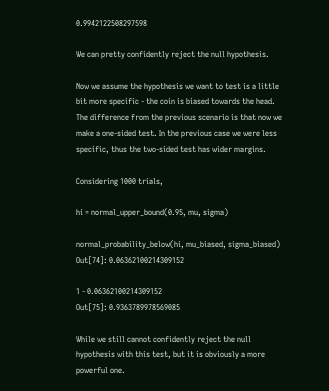0.9942122508297598

We can pretty confidently reject the null hypothesis.

Now we assume the hypothesis we want to test is a little bit more specific - the coin is biased towards the head. The difference from the previous scenario is that now we make a one-sided test. In the previous case we were less specific, thus the two-sided test has wider margins.

Considering 1000 trials,

hi = normal_upper_bound(0.95, mu, sigma)

normal_probability_below(hi, mu_biased, sigma_biased)
Out[74]: 0.06362100214309152

1 - 0.06362100214309152
Out[75]: 0.9363789978569085

While we still cannot confidently reject the null hypothesis with this test, but it is obviously a more powerful one.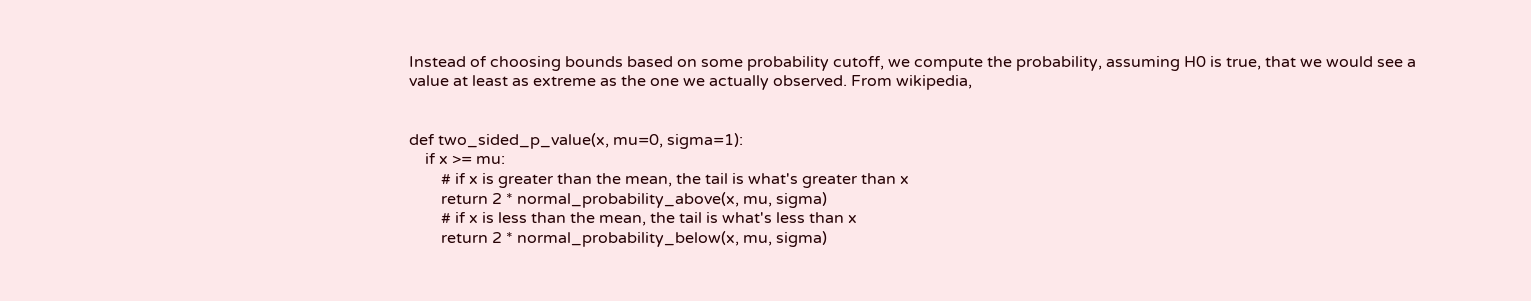Instead of choosing bounds based on some probability cutoff, we compute the probability, assuming H0 is true, that we would see a value at least as extreme as the one we actually observed. From wikipedia,


def two_sided_p_value(x, mu=0, sigma=1):
    if x >= mu:
        # if x is greater than the mean, the tail is what's greater than x
        return 2 * normal_probability_above(x, mu, sigma)
        # if x is less than the mean, the tail is what's less than x
        return 2 * normal_probability_below(x, mu, sigma)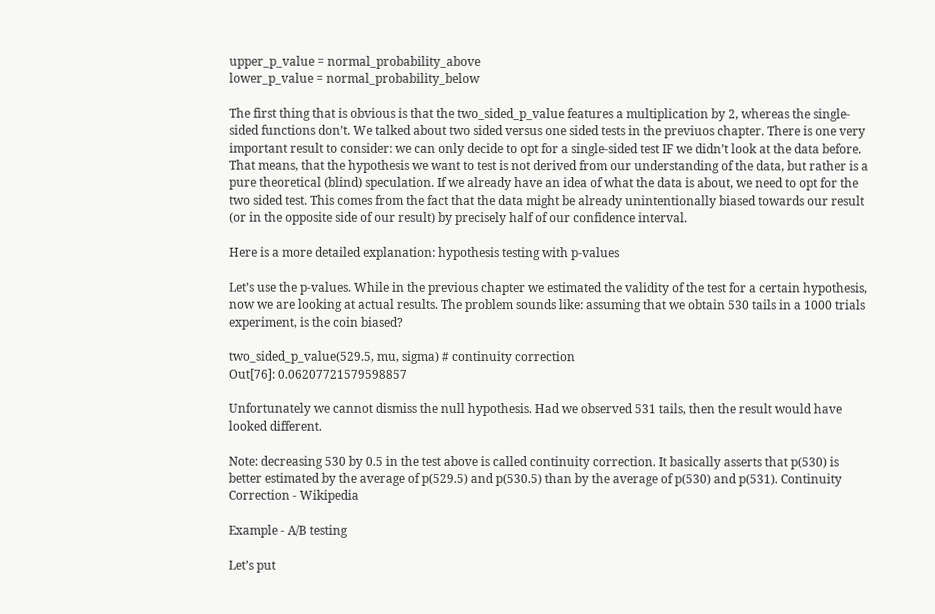upper_p_value = normal_probability_above
lower_p_value = normal_probability_below

The first thing that is obvious is that the two_sided_p_value features a multiplication by 2, whereas the single-sided functions don’t. We talked about two sided versus one sided tests in the previuos chapter. There is one very important result to consider: we can only decide to opt for a single-sided test IF we didn’t look at the data before. That means, that the hypothesis we want to test is not derived from our understanding of the data, but rather is a pure theoretical (blind) speculation. If we already have an idea of what the data is about, we need to opt for the two sided test. This comes from the fact that the data might be already unintentionally biased towards our result (or in the opposite side of our result) by precisely half of our confidence interval.

Here is a more detailed explanation: hypothesis testing with p-values

Let’s use the p-values. While in the previous chapter we estimated the validity of the test for a certain hypothesis, now we are looking at actual results. The problem sounds like: assuming that we obtain 530 tails in a 1000 trials experiment, is the coin biased?

two_sided_p_value(529.5, mu, sigma) # continuity correction
Out[76]: 0.06207721579598857

Unfortunately we cannot dismiss the null hypothesis. Had we observed 531 tails, then the result would have looked different.

Note: decreasing 530 by 0.5 in the test above is called continuity correction. It basically asserts that p(530) is better estimated by the average of p(529.5) and p(530.5) than by the average of p(530) and p(531). Continuity Correction - Wikipedia

Example - A/B testing

Let’s put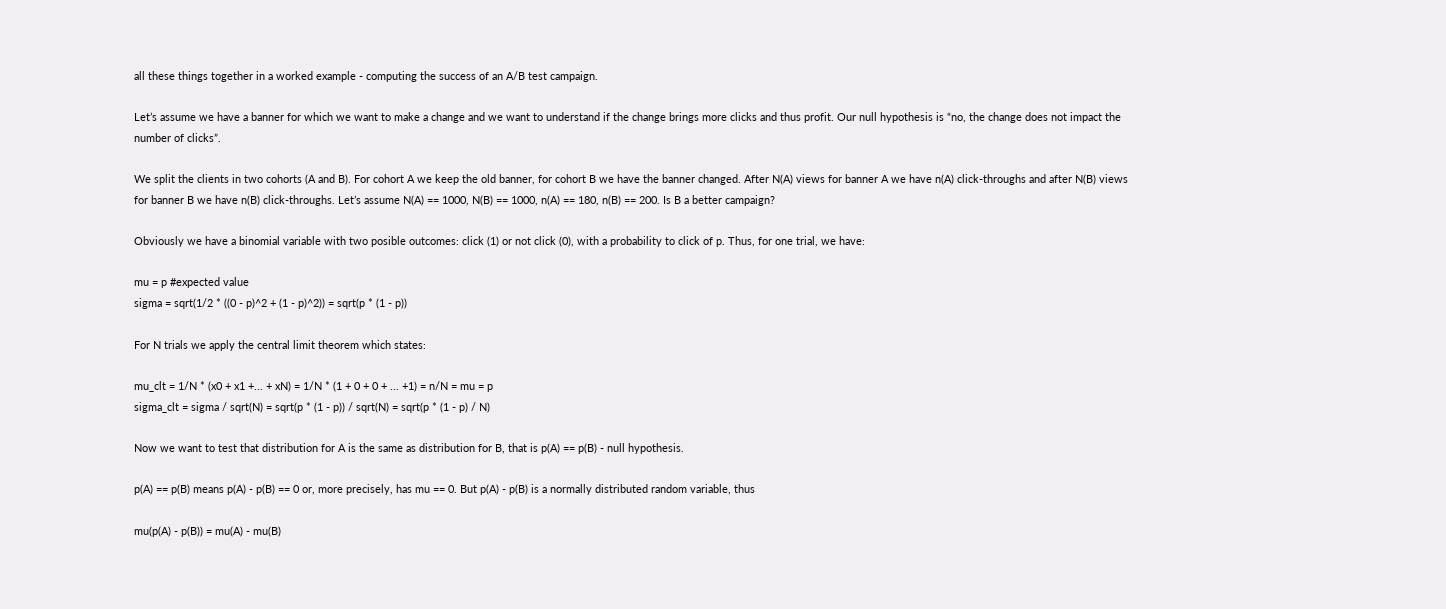all these things together in a worked example - computing the success of an A/B test campaign.

Let’s assume we have a banner for which we want to make a change and we want to understand if the change brings more clicks and thus profit. Our null hypothesis is “no, the change does not impact the number of clicks”.

We split the clients in two cohorts (A and B). For cohort A we keep the old banner, for cohort B we have the banner changed. After N(A) views for banner A we have n(A) click-throughs and after N(B) views for banner B we have n(B) click-throughs. Let’s assume N(A) == 1000, N(B) == 1000, n(A) == 180, n(B) == 200. Is B a better campaign?

Obviously we have a binomial variable with two posible outcomes: click (1) or not click (0), with a probability to click of p. Thus, for one trial, we have:

mu = p #expected value
sigma = sqrt(1/2 * ((0 - p)^2 + (1 - p)^2)) = sqrt(p * (1 - p))

For N trials we apply the central limit theorem which states:

mu_clt = 1/N * (x0 + x1 +... + xN) = 1/N * (1 + 0 + 0 + ... +1) = n/N = mu = p
sigma_clt = sigma / sqrt(N) = sqrt(p * (1 - p)) / sqrt(N) = sqrt(p * (1 - p) / N)

Now we want to test that distribution for A is the same as distribution for B, that is p(A) == p(B) - null hypothesis.

p(A) == p(B) means p(A) - p(B) == 0 or, more precisely, has mu == 0. But p(A) - p(B) is a normally distributed random variable, thus

mu(p(A) - p(B)) = mu(A) - mu(B)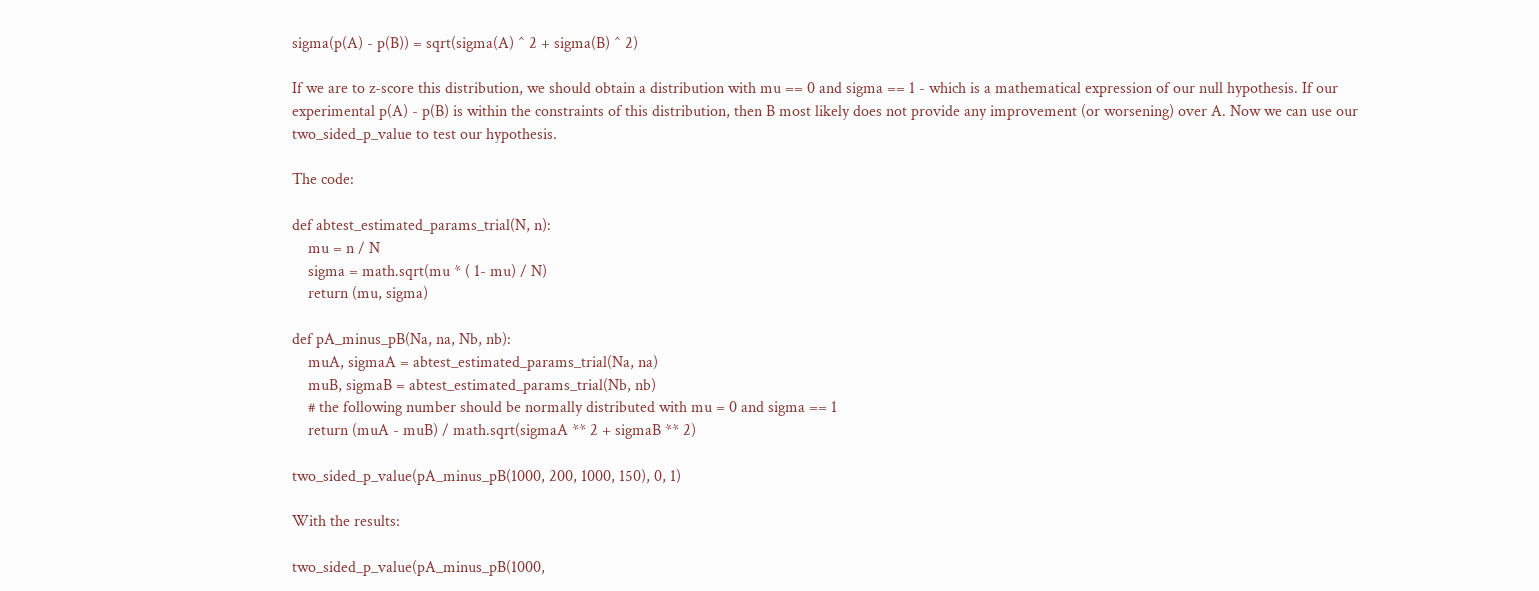sigma(p(A) - p(B)) = sqrt(sigma(A) ^ 2 + sigma(B) ^ 2)

If we are to z-score this distribution, we should obtain a distribution with mu == 0 and sigma == 1 - which is a mathematical expression of our null hypothesis. If our experimental p(A) - p(B) is within the constraints of this distribution, then B most likely does not provide any improvement (or worsening) over A. Now we can use our two_sided_p_value to test our hypothesis.

The code:

def abtest_estimated_params_trial(N, n):
    mu = n / N
    sigma = math.sqrt(mu * ( 1- mu) / N)
    return (mu, sigma)

def pA_minus_pB(Na, na, Nb, nb):
    muA, sigmaA = abtest_estimated_params_trial(Na, na)
    muB, sigmaB = abtest_estimated_params_trial(Nb, nb)
    # the following number should be normally distributed with mu = 0 and sigma == 1
    return (muA - muB) / math.sqrt(sigmaA ** 2 + sigmaB ** 2)

two_sided_p_value(pA_minus_pB(1000, 200, 1000, 150), 0, 1)

With the results:

two_sided_p_value(pA_minus_pB(1000,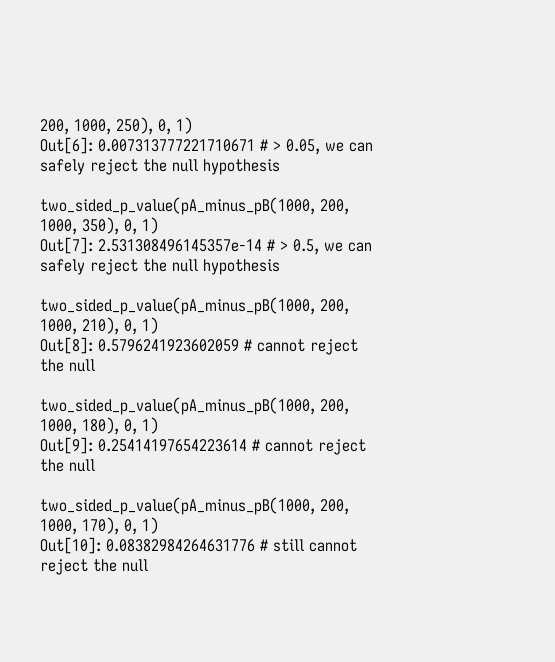200, 1000, 250), 0, 1)
Out[6]: 0.007313777221710671 # > 0.05, we can safely reject the null hypothesis

two_sided_p_value(pA_minus_pB(1000, 200, 1000, 350), 0, 1)
Out[7]: 2.531308496145357e-14 # > 0.5, we can safely reject the null hypothesis

two_sided_p_value(pA_minus_pB(1000, 200, 1000, 210), 0, 1)
Out[8]: 0.5796241923602059 # cannot reject the null

two_sided_p_value(pA_minus_pB(1000, 200, 1000, 180), 0, 1)
Out[9]: 0.25414197654223614 # cannot reject the null

two_sided_p_value(pA_minus_pB(1000, 200, 1000, 170), 0, 1)
Out[10]: 0.08382984264631776 # still cannot reject the null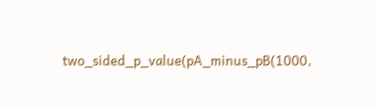two_sided_p_value(pA_minus_pB(1000,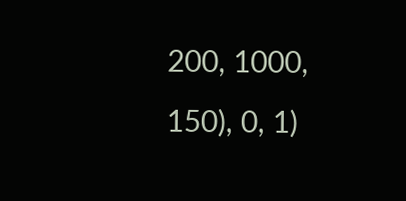200, 1000, 150), 0, 1)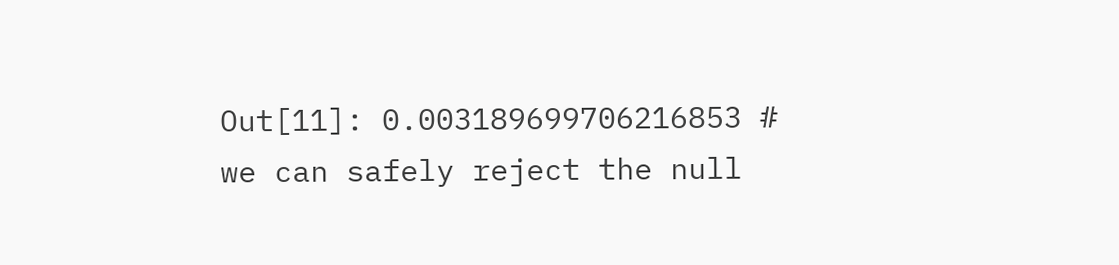Out[11]: 0.003189699706216853 # we can safely reject the null